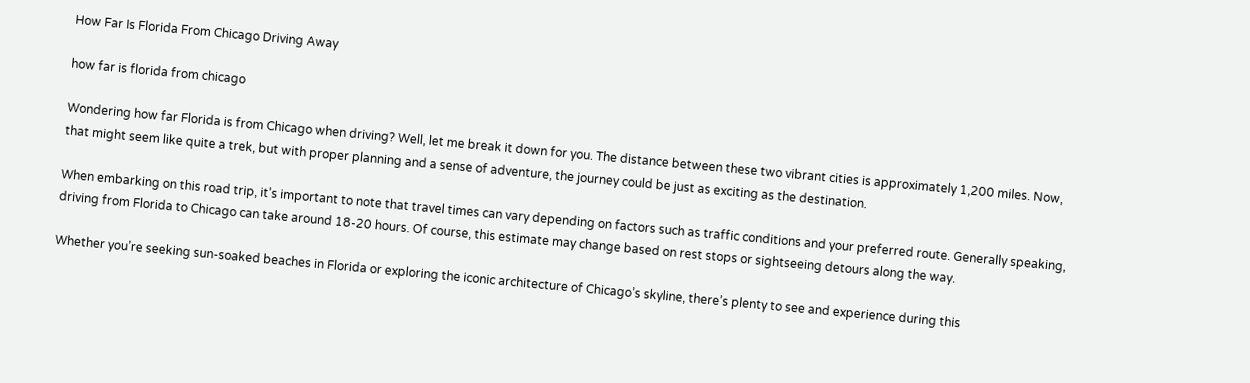How Far Is Florida From Chicago Driving Away

how far is florida from chicago

Wondering how far Florida is from Chicago when driving? Well, let me break it down for you. The distance between these two vibrant cities is approximately 1,200 miles. Now, that might seem like quite a trek, but with proper planning and a sense of adventure, the journey could be just as exciting as the destination.

When embarking on this road trip, it’s important to note that travel times can vary depending on factors such as traffic conditions and your preferred route. Generally speaking, driving from Florida to Chicago can take around 18-20 hours. Of course, this estimate may change based on rest stops or sightseeing detours along the way.

Whether you’re seeking sun-soaked beaches in Florida or exploring the iconic architecture of Chicago’s skyline, there’s plenty to see and experience during this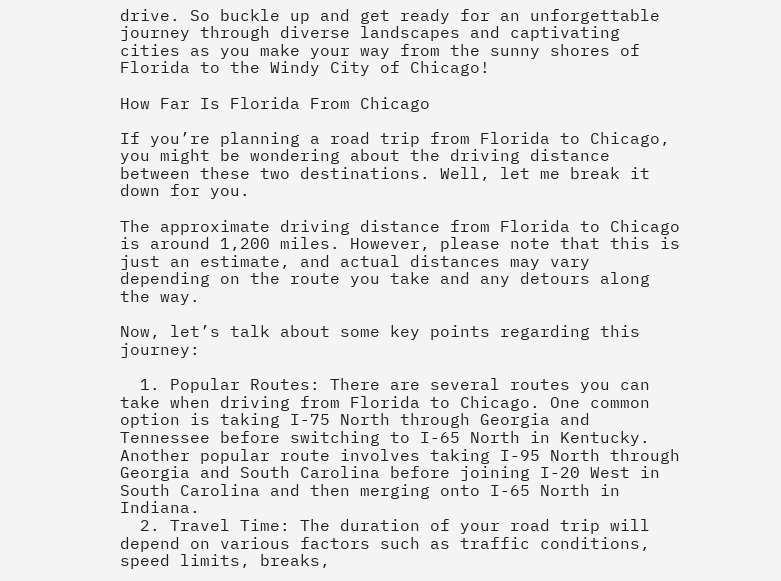drive. So buckle up and get ready for an unforgettable journey through diverse landscapes and captivating cities as you make your way from the sunny shores of Florida to the Windy City of Chicago!

How Far Is Florida From Chicago

If you’re planning a road trip from Florida to Chicago, you might be wondering about the driving distance between these two destinations. Well, let me break it down for you.

The approximate driving distance from Florida to Chicago is around 1,200 miles. However, please note that this is just an estimate, and actual distances may vary depending on the route you take and any detours along the way.

Now, let’s talk about some key points regarding this journey:

  1. Popular Routes: There are several routes you can take when driving from Florida to Chicago. One common option is taking I-75 North through Georgia and Tennessee before switching to I-65 North in Kentucky. Another popular route involves taking I-95 North through Georgia and South Carolina before joining I-20 West in South Carolina and then merging onto I-65 North in Indiana.
  2. Travel Time: The duration of your road trip will depend on various factors such as traffic conditions, speed limits, breaks,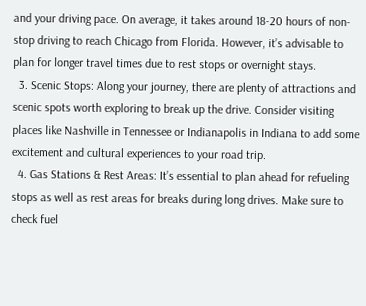and your driving pace. On average, it takes around 18-20 hours of non-stop driving to reach Chicago from Florida. However, it’s advisable to plan for longer travel times due to rest stops or overnight stays.
  3. Scenic Stops: Along your journey, there are plenty of attractions and scenic spots worth exploring to break up the drive. Consider visiting places like Nashville in Tennessee or Indianapolis in Indiana to add some excitement and cultural experiences to your road trip.
  4. Gas Stations & Rest Areas: It’s essential to plan ahead for refueling stops as well as rest areas for breaks during long drives. Make sure to check fuel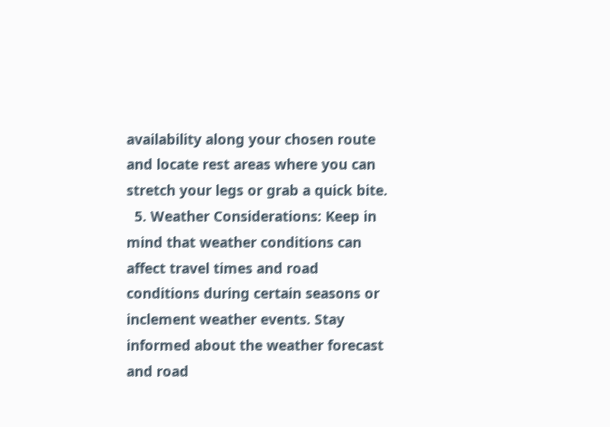availability along your chosen route and locate rest areas where you can stretch your legs or grab a quick bite.
  5. Weather Considerations: Keep in mind that weather conditions can affect travel times and road conditions during certain seasons or inclement weather events. Stay informed about the weather forecast and road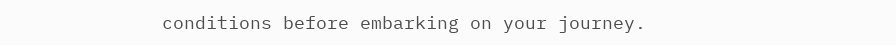conditions before embarking on your journey.